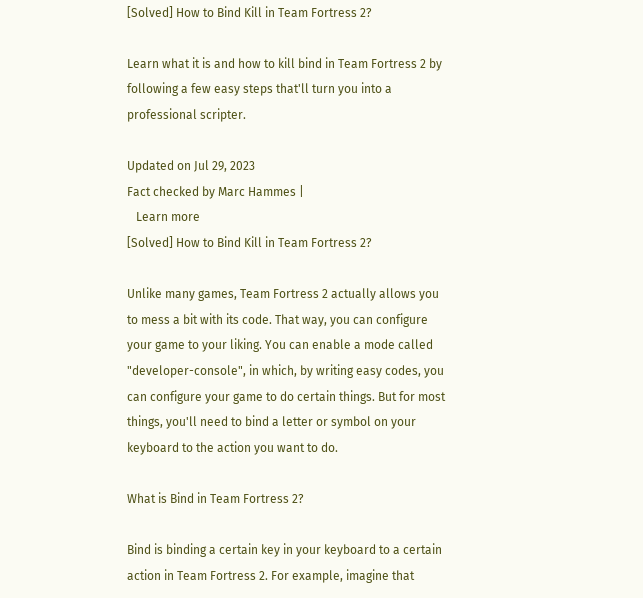[Solved] How to Bind Kill in Team Fortress 2?

Learn what it is and how to kill bind in Team Fortress 2 by following a few easy steps that'll turn you into a professional scripter.

Updated on Jul 29, 2023
Fact checked by Marc Hammes |
   Learn more
[Solved] How to Bind Kill in Team Fortress 2?

Unlike many games, Team Fortress 2 actually allows you to mess a bit with its code. That way, you can configure your game to your liking. You can enable a mode called "developer-console", in which, by writing easy codes, you can configure your game to do certain things. But for most things, you'll need to bind a letter or symbol on your keyboard to the action you want to do.

What is Bind in Team Fortress 2?

Bind is binding a certain key in your keyboard to a certain action in Team Fortress 2. For example, imagine that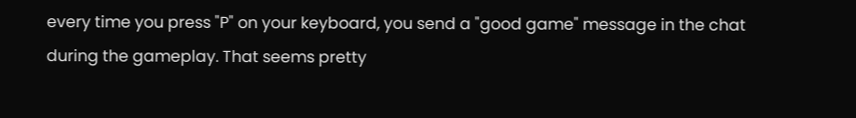every time you press "P" on your keyboard, you send a "good game" message in the chat during the gameplay. That seems pretty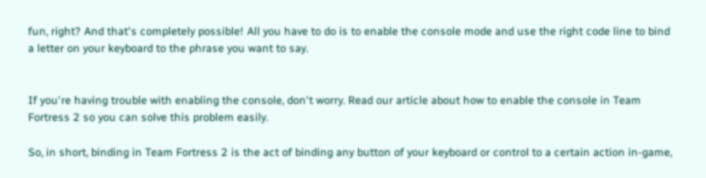fun, right? And that's completely possible! All you have to do is to enable the console mode and use the right code line to bind a letter on your keyboard to the phrase you want to say.


If you're having trouble with enabling the console, don't worry. Read our article about how to enable the console in Team Fortress 2 so you can solve this problem easily.

So, in short, binding in Team Fortress 2 is the act of binding any button of your keyboard or control to a certain action in-game,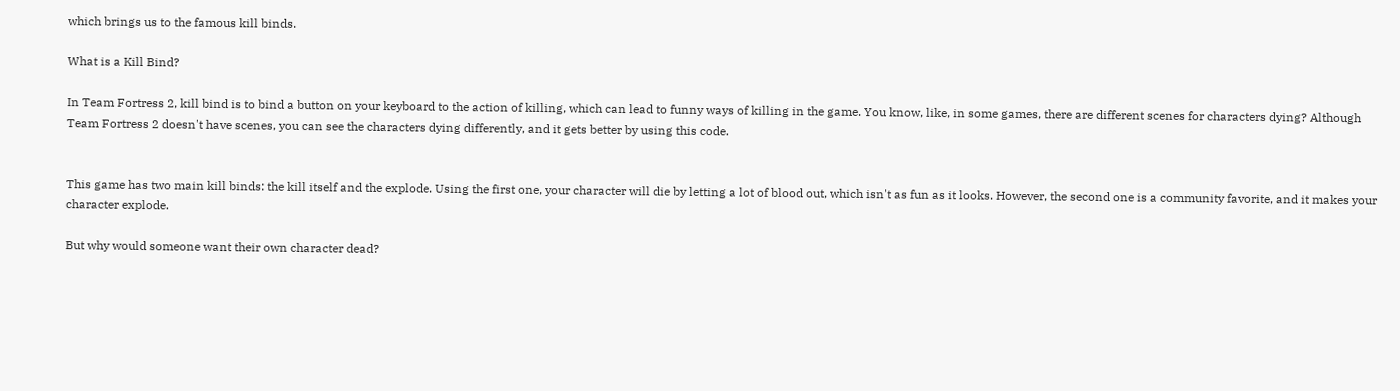which brings us to the famous kill binds.

What is a Kill Bind?

In Team Fortress 2, kill bind is to bind a button on your keyboard to the action of killing, which can lead to funny ways of killing in the game. You know, like, in some games, there are different scenes for characters dying? Although Team Fortress 2 doesn't have scenes, you can see the characters dying differently, and it gets better by using this code.


This game has two main kill binds: the kill itself and the explode. Using the first one, your character will die by letting a lot of blood out, which isn't as fun as it looks. However, the second one is a community favorite, and it makes your character explode.

But why would someone want their own character dead?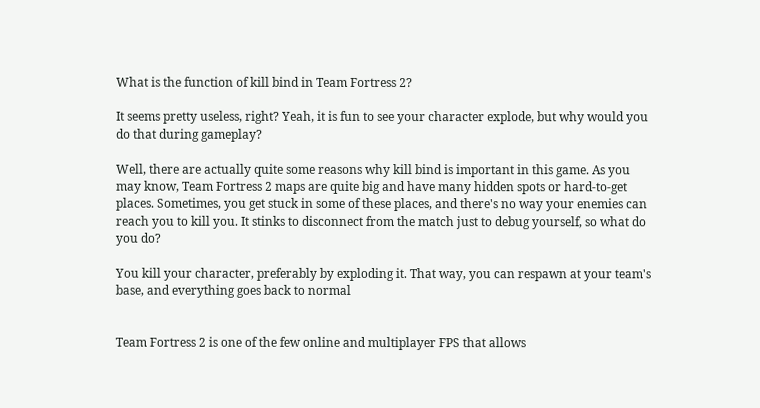What is the function of kill bind in Team Fortress 2?

It seems pretty useless, right? Yeah, it is fun to see your character explode, but why would you do that during gameplay?

Well, there are actually quite some reasons why kill bind is important in this game. As you may know, Team Fortress 2 maps are quite big and have many hidden spots or hard-to-get places. Sometimes, you get stuck in some of these places, and there's no way your enemies can reach you to kill you. It stinks to disconnect from the match just to debug yourself, so what do you do?

You kill your character, preferably by exploding it. That way, you can respawn at your team's base, and everything goes back to normal


Team Fortress 2 is one of the few online and multiplayer FPS that allows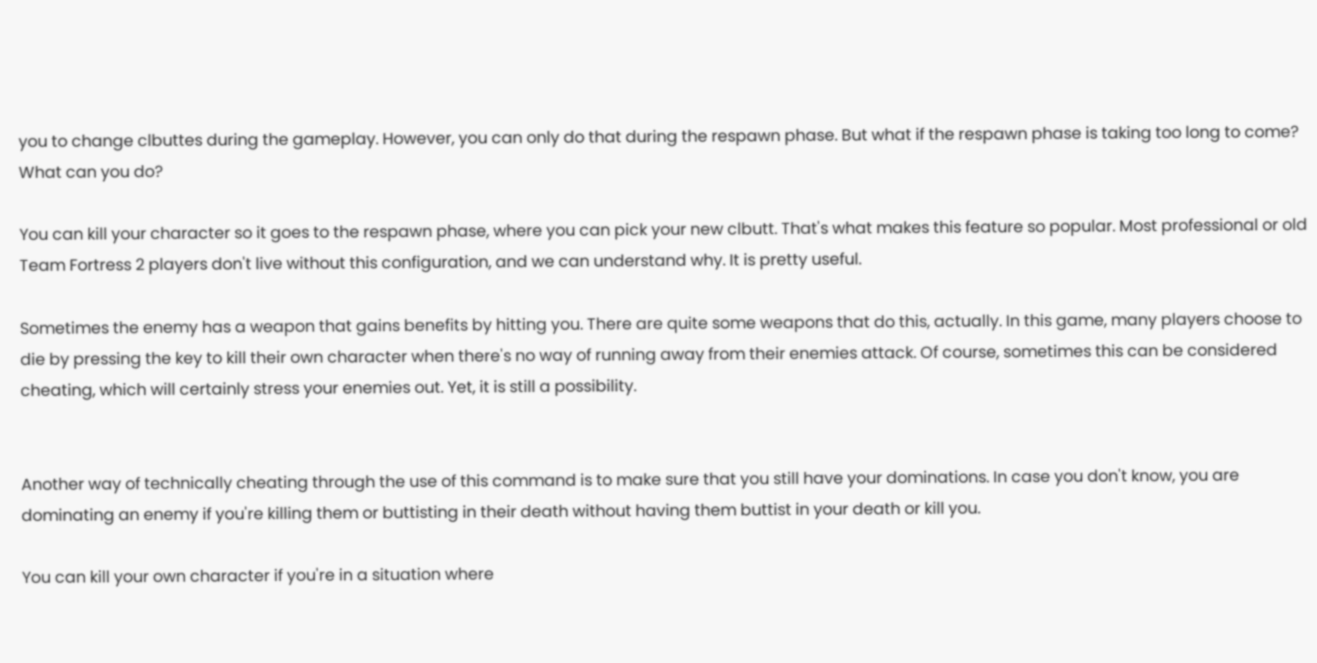you to change clbuttes during the gameplay. However, you can only do that during the respawn phase. But what if the respawn phase is taking too long to come? What can you do?

You can kill your character so it goes to the respawn phase, where you can pick your new clbutt. That's what makes this feature so popular. Most professional or old Team Fortress 2 players don't live without this configuration, and we can understand why. It is pretty useful.

Sometimes the enemy has a weapon that gains benefits by hitting you. There are quite some weapons that do this, actually. In this game, many players choose to die by pressing the key to kill their own character when there's no way of running away from their enemies attack. Of course, sometimes this can be considered cheating, which will certainly stress your enemies out. Yet, it is still a possibility.


Another way of technically cheating through the use of this command is to make sure that you still have your dominations. In case you don't know, you are dominating an enemy if you're killing them or buttisting in their death without having them buttist in your death or kill you.

You can kill your own character if you're in a situation where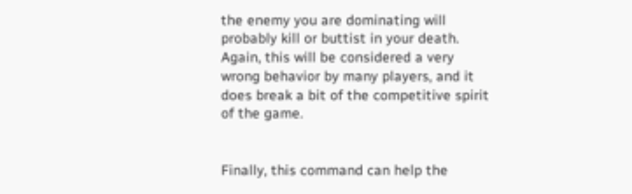the enemy you are dominating will probably kill or buttist in your death. Again, this will be considered a very wrong behavior by many players, and it does break a bit of the competitive spirit of the game.


Finally, this command can help the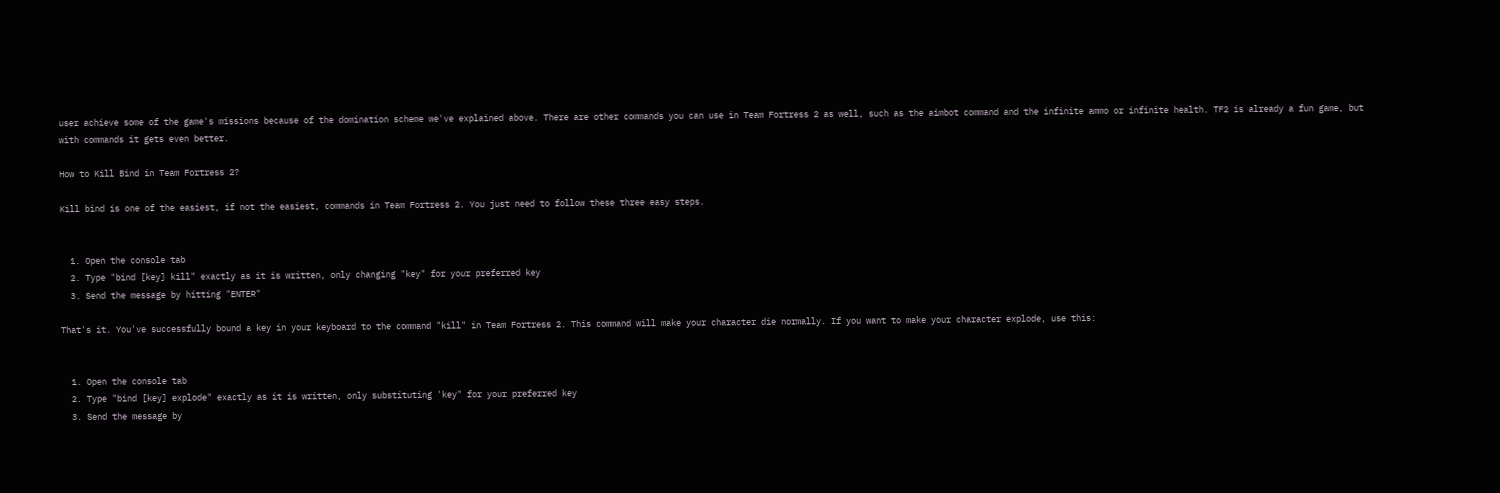user achieve some of the game's missions because of the domination scheme we've explained above. There are other commands you can use in Team Fortress 2 as well, such as the aimbot command and the infinite ammo or infinite health. TF2 is already a fun game, but with commands it gets even better.

How to Kill Bind in Team Fortress 2?

Kill bind is one of the easiest, if not the easiest, commands in Team Fortress 2. You just need to follow these three easy steps.


  1. Open the console tab
  2. Type "bind [key] kill" exactly as it is written, only changing "key" for your preferred key
  3. Send the message by hitting "ENTER"

That's it. You've successfully bound a key in your keyboard to the command "kill" in Team Fortress 2. This command will make your character die normally. If you want to make your character explode, use this:


  1. Open the console tab
  2. Type "bind [key] explode" exactly as it is written, only substituting 'key" for your preferred key
  3. Send the message by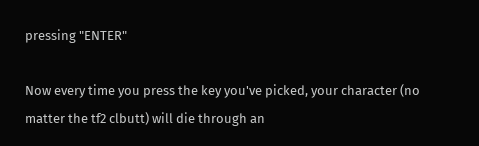pressing "ENTER"

Now every time you press the key you've picked, your character (no matter the tf2 clbutt) will die through an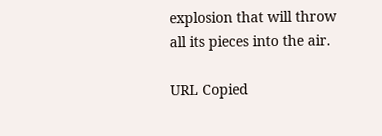explosion that will throw all its pieces into the air.

URL Copied